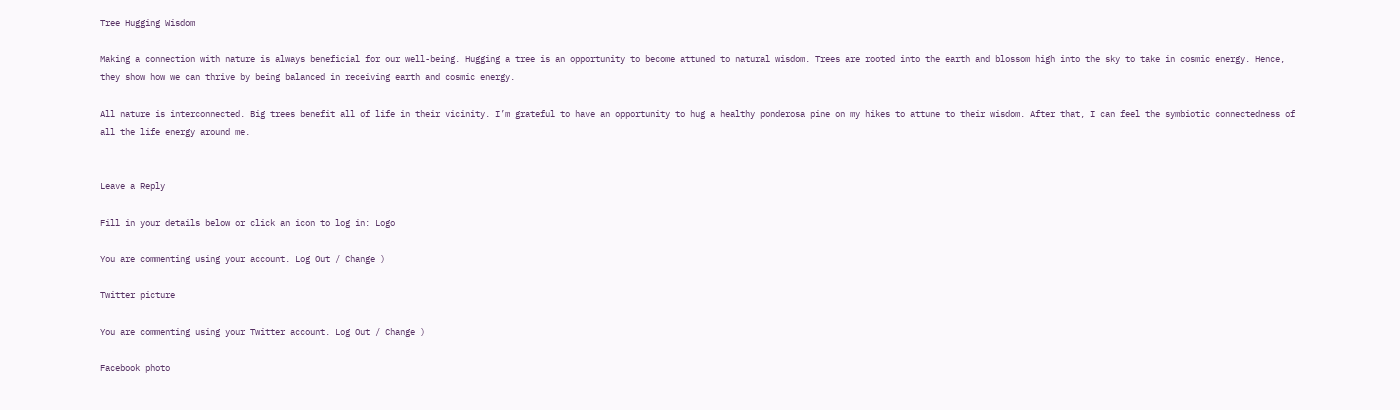Tree Hugging Wisdom

Making a connection with nature is always beneficial for our well-being. Hugging a tree is an opportunity to become attuned to natural wisdom. Trees are rooted into the earth and blossom high into the sky to take in cosmic energy. Hence, they show how we can thrive by being balanced in receiving earth and cosmic energy.

All nature is interconnected. Big trees benefit all of life in their vicinity. I’m grateful to have an opportunity to hug a healthy ponderosa pine on my hikes to attune to their wisdom. After that, I can feel the symbiotic connectedness of all the life energy around me.


Leave a Reply

Fill in your details below or click an icon to log in: Logo

You are commenting using your account. Log Out / Change )

Twitter picture

You are commenting using your Twitter account. Log Out / Change )

Facebook photo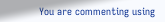You are commenting using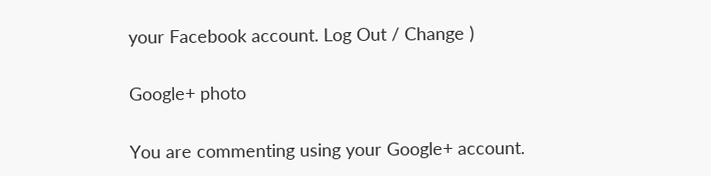your Facebook account. Log Out / Change )

Google+ photo

You are commenting using your Google+ account.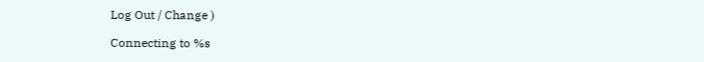Log Out / Change )

Connecting to %s